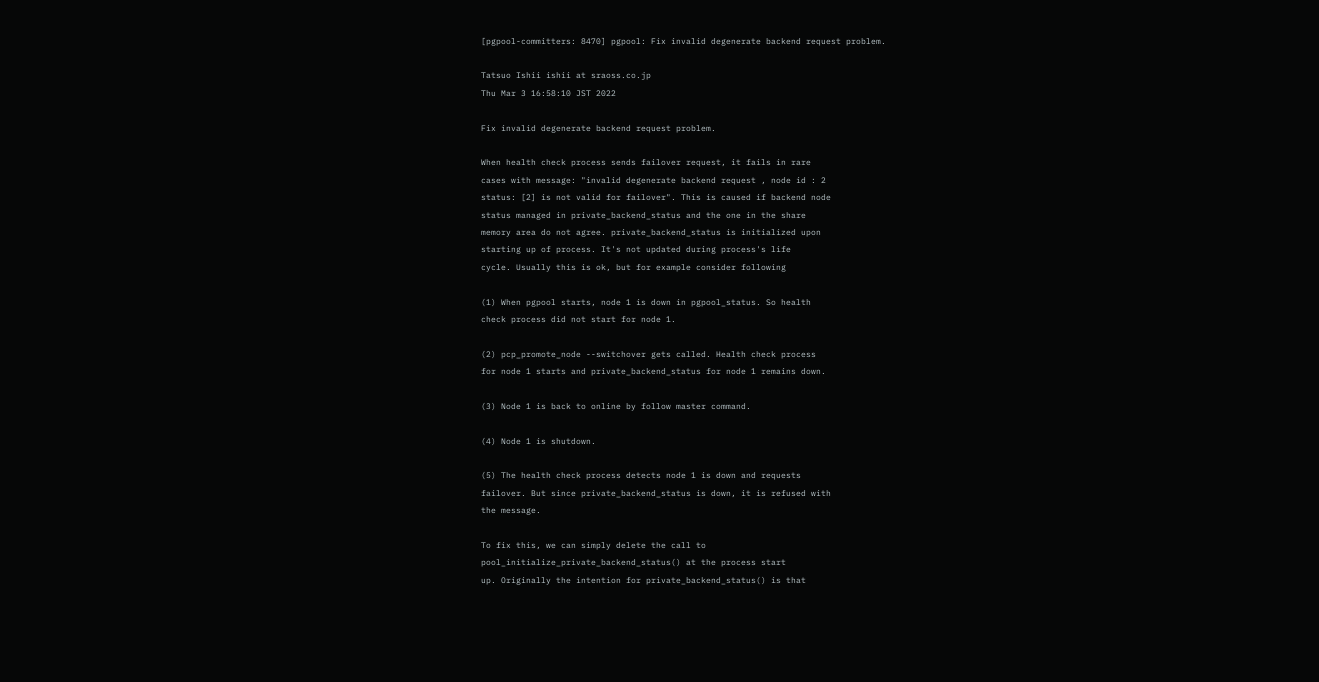[pgpool-committers: 8470] pgpool: Fix invalid degenerate backend request problem.

Tatsuo Ishii ishii at sraoss.co.jp
Thu Mar 3 16:58:10 JST 2022

Fix invalid degenerate backend request problem.

When health check process sends failover request, it fails in rare
cases with message: "invalid degenerate backend request , node id : 2
status: [2] is not valid for failover". This is caused if backend node
status managed in private_backend_status and the one in the share
memory area do not agree. private_backend_status is initialized upon
starting up of process. It's not updated during process's life
cycle. Usually this is ok, but for example consider following

(1) When pgpool starts, node 1 is down in pgpool_status. So health
check process did not start for node 1.

(2) pcp_promote_node --switchover gets called. Health check process
for node 1 starts and private_backend_status for node 1 remains down.

(3) Node 1 is back to online by follow master command.

(4) Node 1 is shutdown.

(5) The health check process detects node 1 is down and requests
failover. But since private_backend_status is down, it is refused with
the message.

To fix this, we can simply delete the call to
pool_initialize_private_backend_status() at the process start
up. Originally the intention for private_backend_status() is that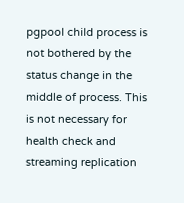pgpool child process is not bothered by the status change in the
middle of process. This is not necessary for health check and
streaming replication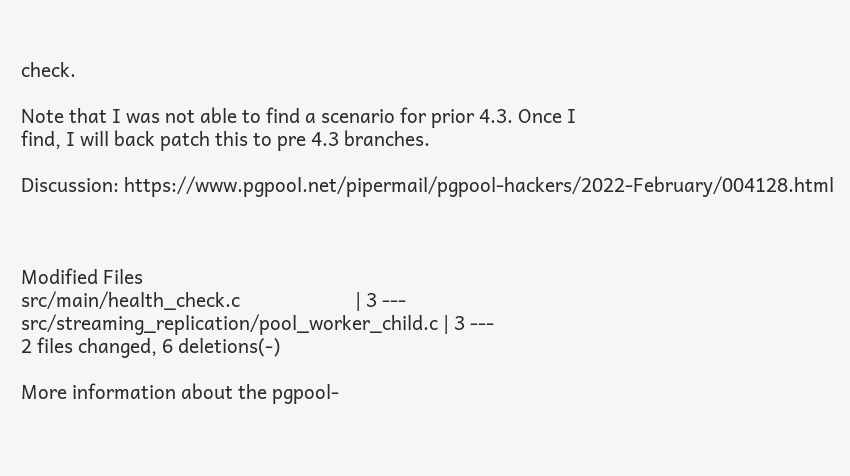check.

Note that I was not able to find a scenario for prior 4.3. Once I
find, I will back patch this to pre 4.3 branches.

Discussion: https://www.pgpool.net/pipermail/pgpool-hackers/2022-February/004128.html



Modified Files
src/main/health_check.c                       | 3 ---
src/streaming_replication/pool_worker_child.c | 3 ---
2 files changed, 6 deletions(-)

More information about the pgpool-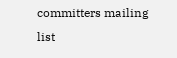committers mailing list